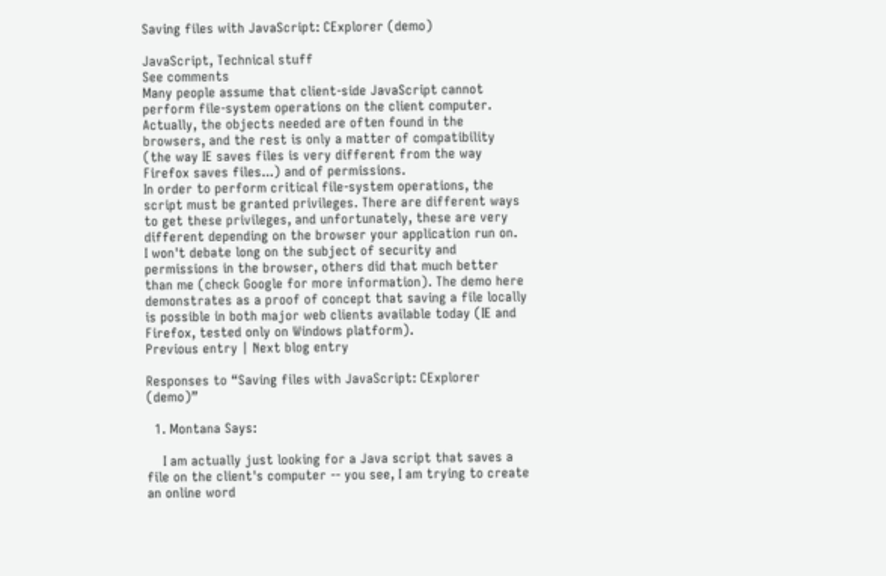Saving files with JavaScript: CExplorer (demo)

JavaScript, Technical stuff
See comments
Many people assume that client-side JavaScript cannot perform file-system operations on the client computer. Actually, the objects needed are often found in the browsers, and the rest is only a matter of compatibility (the way IE saves files is very different from the way Firefox saves files...) and of permissions.
In order to perform critical file-system operations, the script must be granted privileges. There are different ways to get these privileges, and unfortunately, these are very different depending on the browser your application run on.
I won't debate long on the subject of security and permissions in the browser, others did that much better than me (check Google for more information). The demo here demonstrates as a proof of concept that saving a file locally is possible in both major web clients available today (IE and Firefox, tested only on Windows platform).
Previous entry | Next blog entry

Responses to “Saving files with JavaScript: CExplorer (demo)”

  1. Montana Says:

    I am actually just looking for a Java script that saves a file on the client's computer -- you see, I am trying to create an online word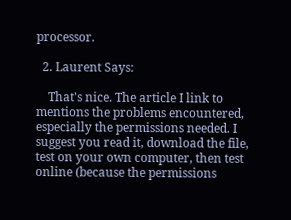processor.

  2. Laurent Says:

    That's nice. The article I link to mentions the problems encountered, especially the permissions needed. I suggest you read it, download the file, test on your own computer, then test online (because the permissions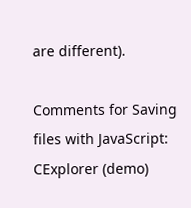are different).

Comments for Saving files with JavaScript: CExplorer (demo)